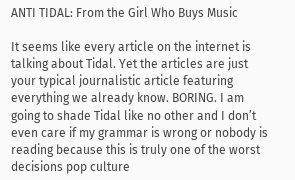ANTI TIDAL: From the Girl Who Buys Music

It seems like every article on the internet is talking about Tidal. Yet the articles are just your typical journalistic article featuring everything we already know. BORING. I am going to shade Tidal like no other and I don’t even care if my grammar is wrong or nobody is reading because this is truly one of the worst decisions pop culture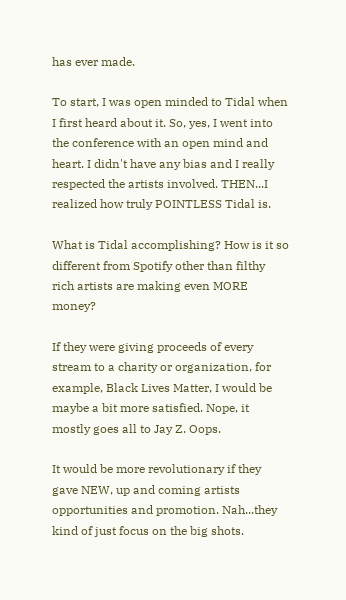has ever made.

To start, I was open minded to Tidal when I first heard about it. So, yes, I went into the conference with an open mind and heart. I didn't have any bias and I really respected the artists involved. THEN...I realized how truly POINTLESS Tidal is.

What is Tidal accomplishing? How is it so different from Spotify other than filthy rich artists are making even MORE money?

If they were giving proceeds of every stream to a charity or organization, for example, Black Lives Matter, I would be maybe a bit more satisfied. Nope, it mostly goes all to Jay Z. Oops.

It would be more revolutionary if they gave NEW, up and coming artists opportunities and promotion. Nah...they kind of just focus on the big shots.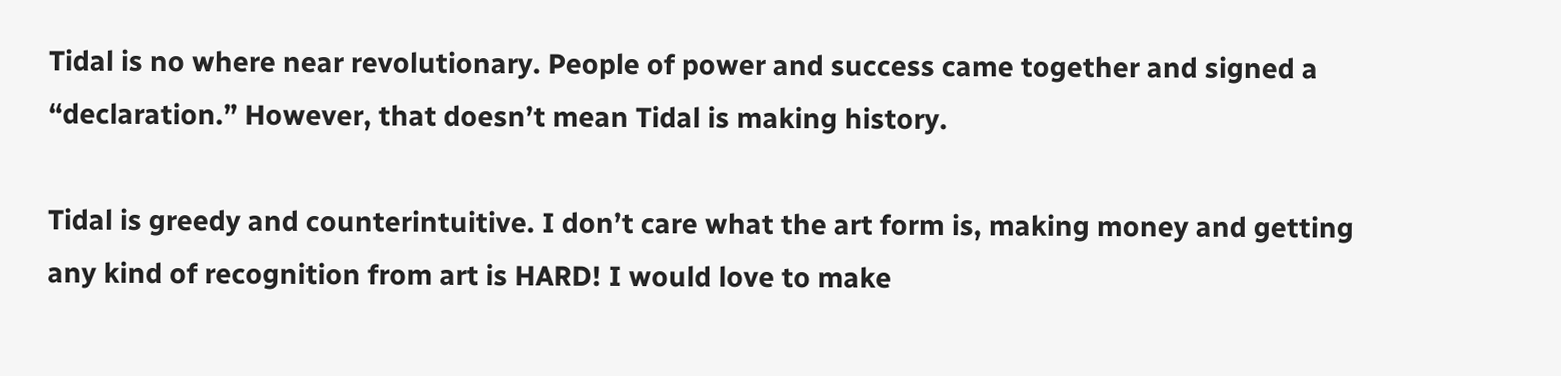Tidal is no where near revolutionary. People of power and success came together and signed a “declaration.” However, that doesn’t mean Tidal is making history.

Tidal is greedy and counterintuitive. I don’t care what the art form is, making money and getting any kind of recognition from art is HARD! I would love to make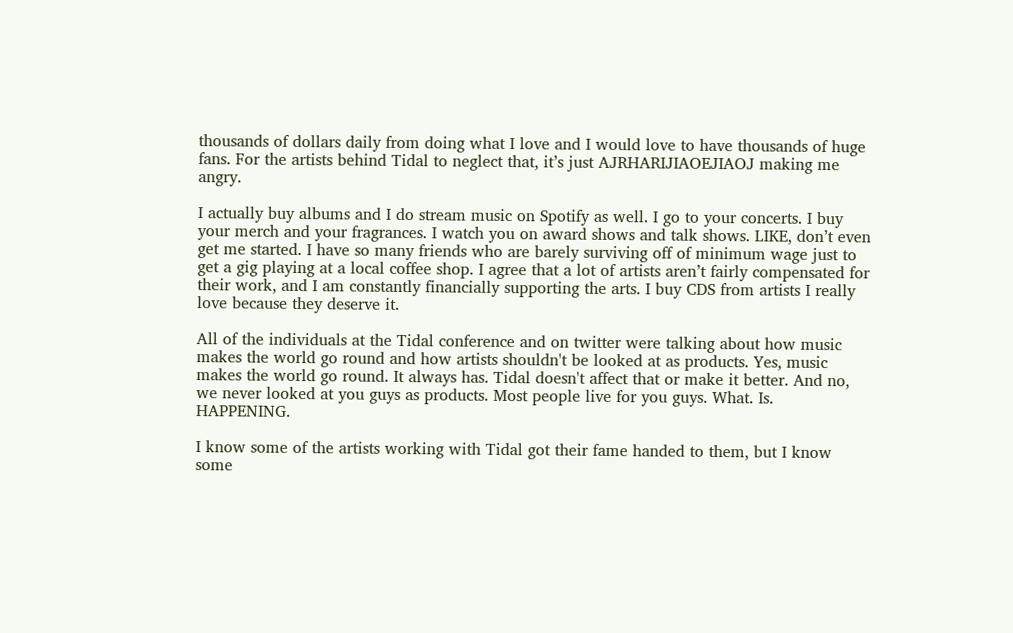thousands of dollars daily from doing what I love and I would love to have thousands of huge fans. For the artists behind Tidal to neglect that, it’s just AJRHARIJIAOEJIAOJ making me angry.

I actually buy albums and I do stream music on Spotify as well. I go to your concerts. I buy your merch and your fragrances. I watch you on award shows and talk shows. LIKE, don’t even get me started. I have so many friends who are barely surviving off of minimum wage just to get a gig playing at a local coffee shop. I agree that a lot of artists aren’t fairly compensated for their work, and I am constantly financially supporting the arts. I buy CDS from artists I really love because they deserve it.

All of the individuals at the Tidal conference and on twitter were talking about how music makes the world go round and how artists shouldn't be looked at as products. Yes, music makes the world go round. It always has. Tidal doesn't affect that or make it better. And no, we never looked at you guys as products. Most people live for you guys. What. Is. HAPPENING.

I know some of the artists working with Tidal got their fame handed to them, but I know some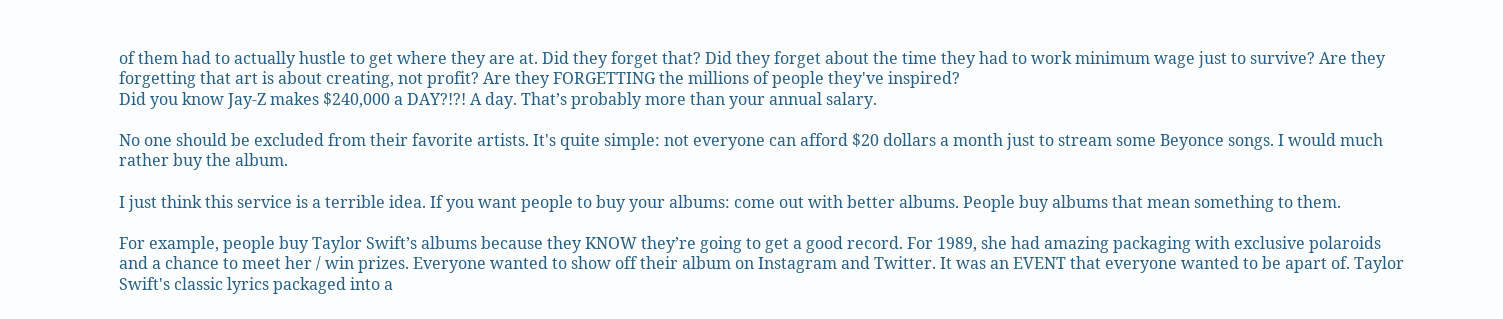of them had to actually hustle to get where they are at. Did they forget that? Did they forget about the time they had to work minimum wage just to survive? Are they forgetting that art is about creating, not profit? Are they FORGETTING the millions of people they've inspired?
Did you know Jay-Z makes $240,000 a DAY?!?! A day. That’s probably more than your annual salary.

No one should be excluded from their favorite artists. It's quite simple: not everyone can afford $20 dollars a month just to stream some Beyonce songs. I would much rather buy the album.

I just think this service is a terrible idea. If you want people to buy your albums: come out with better albums. People buy albums that mean something to them.

For example, people buy Taylor Swift’s albums because they KNOW they’re going to get a good record. For 1989, she had amazing packaging with exclusive polaroids and a chance to meet her / win prizes. Everyone wanted to show off their album on Instagram and Twitter. It was an EVENT that everyone wanted to be apart of. Taylor Swift's classic lyrics packaged into a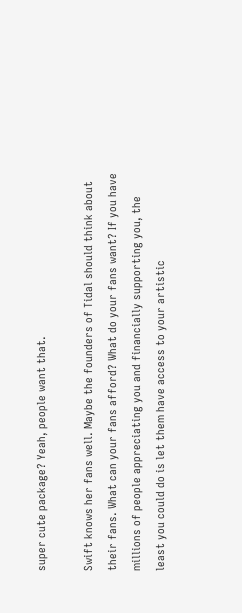super cute package? Yeah, people want that.

Swift knows her fans well. Maybe the founders of Tidal should think about their fans. What can your fans afford? What do your fans want? If you have millions of people appreciating you and financially supporting you, the least you could do is let them have access to your artistic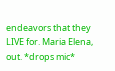endeavors that they LIVE for. Maria Elena, out. *drops mic*